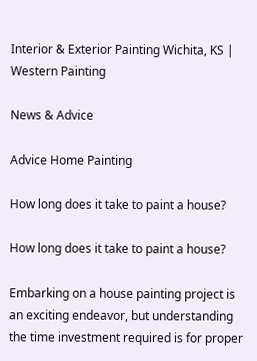Interior & Exterior Painting Wichita, KS | Western Painting

News & Advice

Advice Home Painting

How long does it take to paint a house?

How long does it take to paint a house?

Embarking on a house painting project is an exciting endeavor, but understanding the time investment required is for proper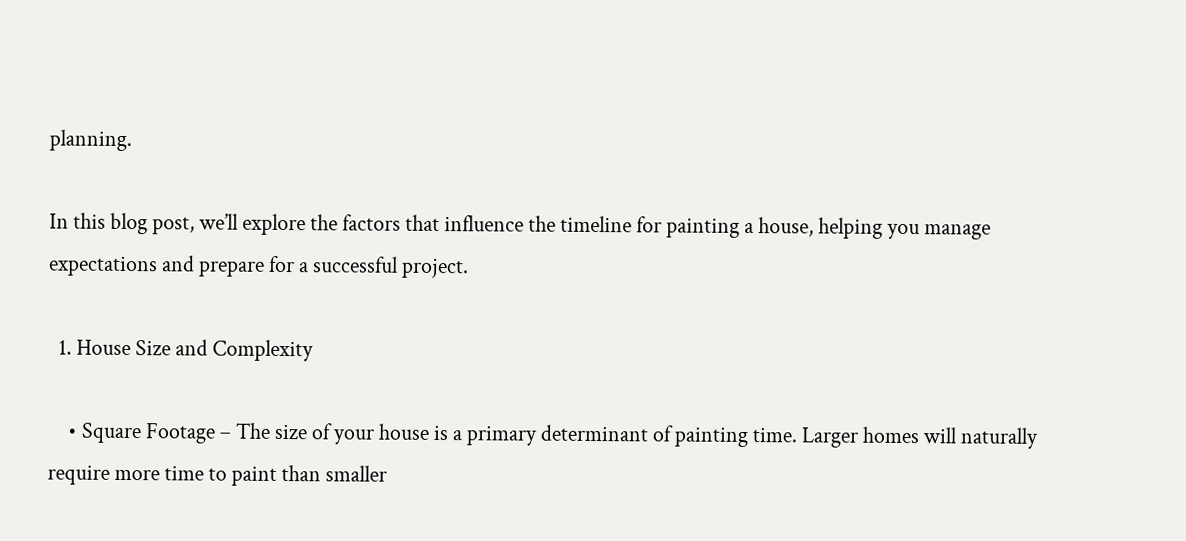planning.

In this blog post, we’ll explore the factors that influence the timeline for painting a house, helping you manage expectations and prepare for a successful project.

  1. House Size and Complexity

    • Square Footage – The size of your house is a primary determinant of painting time. Larger homes will naturally require more time to paint than smaller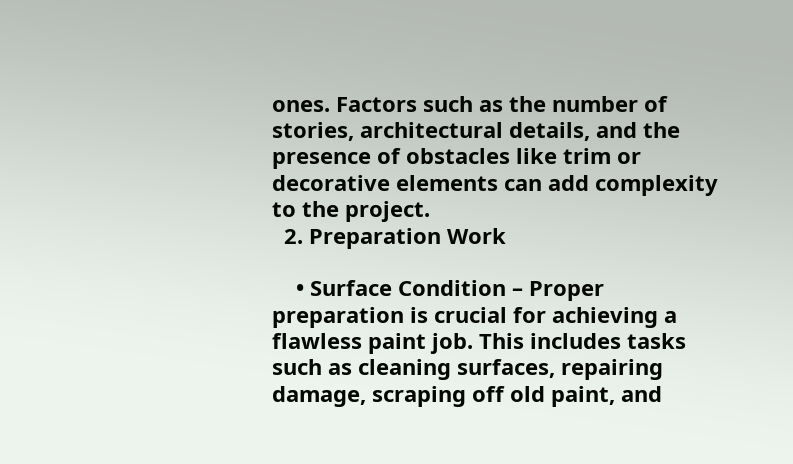ones. Factors such as the number of stories, architectural details, and the presence of obstacles like trim or decorative elements can add complexity to the project.
  2. Preparation Work

    • Surface Condition – Proper preparation is crucial for achieving a flawless paint job. This includes tasks such as cleaning surfaces, repairing damage, scraping off old paint, and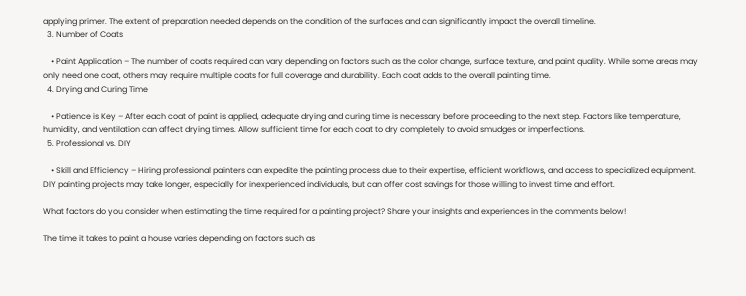applying primer. The extent of preparation needed depends on the condition of the surfaces and can significantly impact the overall timeline.
  3. Number of Coats

    • Paint Application – The number of coats required can vary depending on factors such as the color change, surface texture, and paint quality. While some areas may only need one coat, others may require multiple coats for full coverage and durability. Each coat adds to the overall painting time.
  4. Drying and Curing Time

    • Patience is Key – After each coat of paint is applied, adequate drying and curing time is necessary before proceeding to the next step. Factors like temperature, humidity, and ventilation can affect drying times. Allow sufficient time for each coat to dry completely to avoid smudges or imperfections.
  5. Professional vs. DIY

    • Skill and Efficiency – Hiring professional painters can expedite the painting process due to their expertise, efficient workflows, and access to specialized equipment. DIY painting projects may take longer, especially for inexperienced individuals, but can offer cost savings for those willing to invest time and effort.

What factors do you consider when estimating the time required for a painting project? Share your insights and experiences in the comments below!

The time it takes to paint a house varies depending on factors such as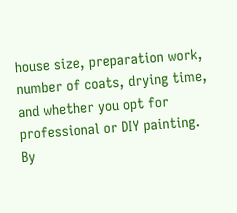house size, preparation work, number of coats, drying time, and whether you opt for professional or DIY painting. By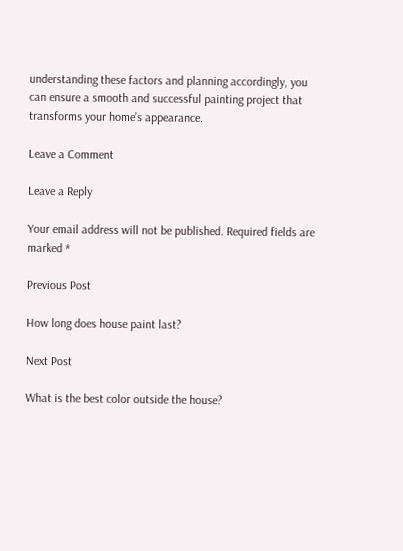understanding these factors and planning accordingly, you can ensure a smooth and successful painting project that transforms your home’s appearance.

Leave a Comment

Leave a Reply

Your email address will not be published. Required fields are marked *

Previous Post

How long does house paint last?

Next Post

What is the best color outside the house?